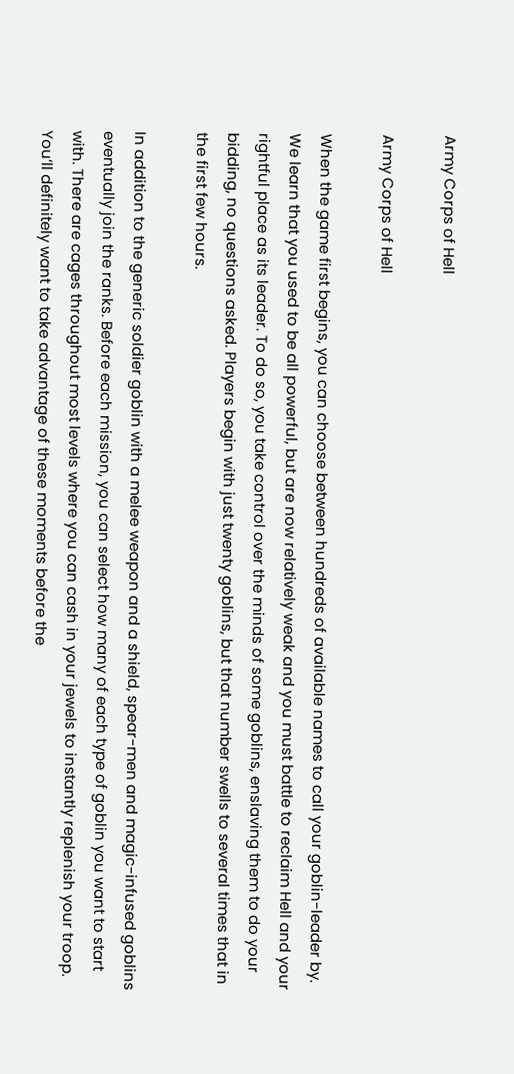Army Corps of Hell

Army Corps of Hell

When the game first begins, you can choose between hundreds of available names to call your goblin-leader by. We learn that you used to be all powerful, but are now relatively weak and you must battle to reclaim Hell and your rightful place as its leader. To do so, you take control over the minds of some goblins, enslaving them to do your bidding, no questions asked. Players begin with just twenty goblins, but that number swells to several times that in the first few hours.

In addition to the generic soldier goblin with a melee weapon and a shield, spear-men and magic-infused goblins eventually join the ranks. Before each mission, you can select how many of each type of goblin you want to start with. There are cages throughout most levels where you can cash in your jewels to instantly replenish your troop. You’ll definitely want to take advantage of these moments before the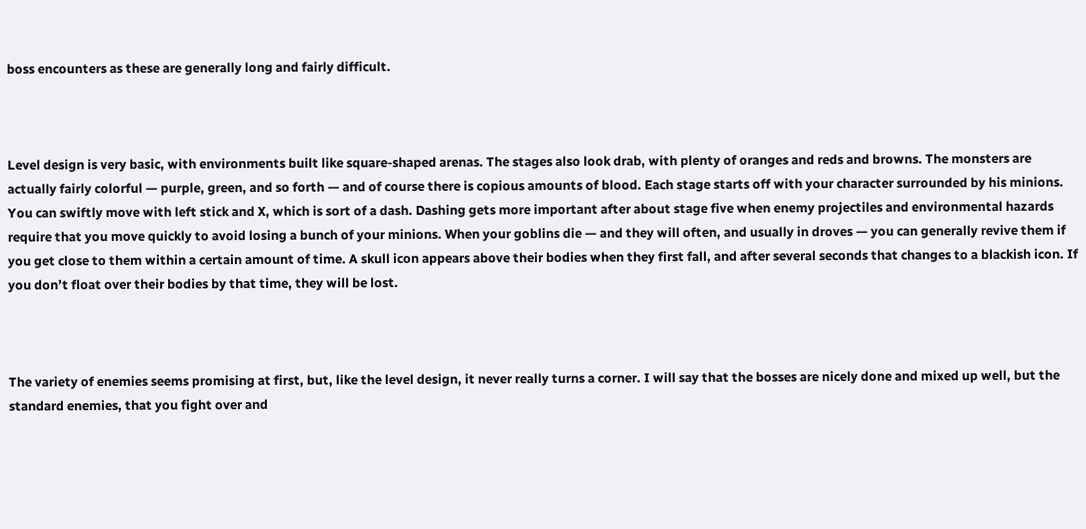boss encounters as these are generally long and fairly difficult.



Level design is very basic, with environments built like square-shaped arenas. The stages also look drab, with plenty of oranges and reds and browns. The monsters are actually fairly colorful — purple, green, and so forth — and of course there is copious amounts of blood. Each stage starts off with your character surrounded by his minions. You can swiftly move with left stick and X, which is sort of a dash. Dashing gets more important after about stage five when enemy projectiles and environmental hazards require that you move quickly to avoid losing a bunch of your minions. When your goblins die — and they will often, and usually in droves — you can generally revive them if you get close to them within a certain amount of time. A skull icon appears above their bodies when they first fall, and after several seconds that changes to a blackish icon. If you don’t float over their bodies by that time, they will be lost.



The variety of enemies seems promising at first, but, like the level design, it never really turns a corner. I will say that the bosses are nicely done and mixed up well, but the standard enemies, that you fight over and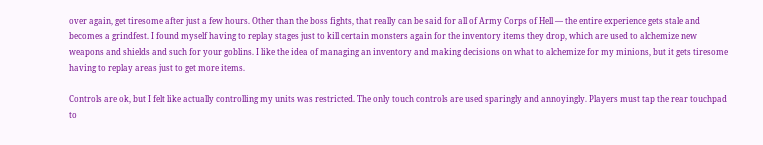over again, get tiresome after just a few hours. Other than the boss fights, that really can be said for all of Army Corps of Hell — the entire experience gets stale and becomes a grindfest. I found myself having to replay stages just to kill certain monsters again for the inventory items they drop, which are used to alchemize new weapons and shields and such for your goblins. I like the idea of managing an inventory and making decisions on what to alchemize for my minions, but it gets tiresome having to replay areas just to get more items.

Controls are ok, but I felt like actually controlling my units was restricted. The only touch controls are used sparingly and annoyingly. Players must tap the rear touchpad to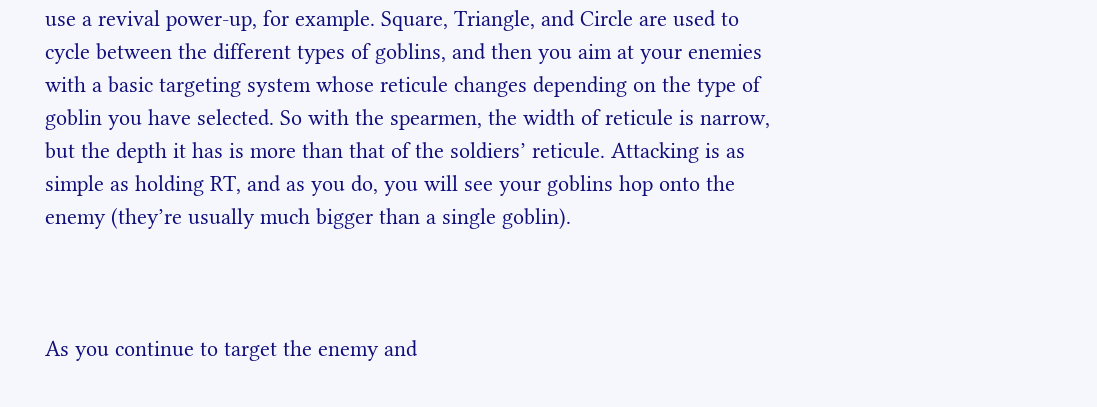use a revival power-up, for example. Square, Triangle, and Circle are used to cycle between the different types of goblins, and then you aim at your enemies with a basic targeting system whose reticule changes depending on the type of goblin you have selected. So with the spearmen, the width of reticule is narrow, but the depth it has is more than that of the soldiers’ reticule. Attacking is as simple as holding RT, and as you do, you will see your goblins hop onto the enemy (they’re usually much bigger than a single goblin).



As you continue to target the enemy and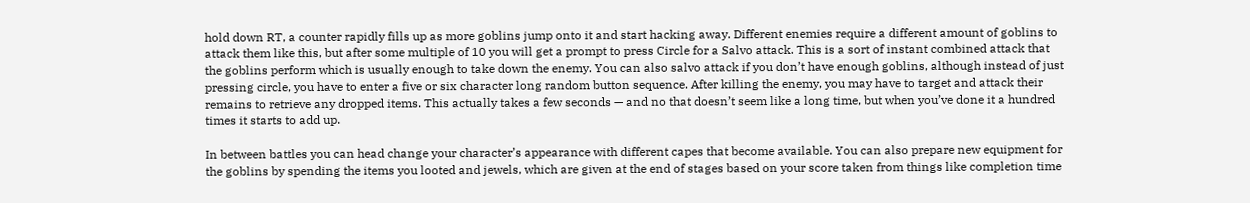hold down RT, a counter rapidly fills up as more goblins jump onto it and start hacking away. Different enemies require a different amount of goblins to attack them like this, but after some multiple of 10 you will get a prompt to press Circle for a Salvo attack. This is a sort of instant combined attack that the goblins perform which is usually enough to take down the enemy. You can also salvo attack if you don’t have enough goblins, although instead of just pressing circle, you have to enter a five or six character long random button sequence. After killing the enemy, you may have to target and attack their remains to retrieve any dropped items. This actually takes a few seconds — and no that doesn’t seem like a long time, but when you’ve done it a hundred times it starts to add up.

In between battles you can head change your character’s appearance with different capes that become available. You can also prepare new equipment for the goblins by spending the items you looted and jewels, which are given at the end of stages based on your score taken from things like completion time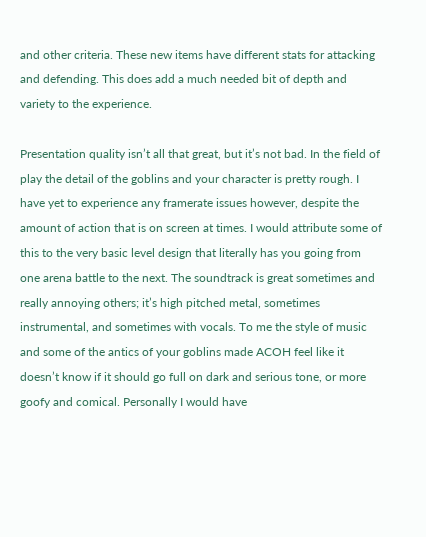and other criteria. These new items have different stats for attacking and defending. This does add a much needed bit of depth and variety to the experience.

Presentation quality isn’t all that great, but it’s not bad. In the field of play the detail of the goblins and your character is pretty rough. I have yet to experience any framerate issues however, despite the amount of action that is on screen at times. I would attribute some of this to the very basic level design that literally has you going from one arena battle to the next. The soundtrack is great sometimes and really annoying others; it’s high pitched metal, sometimes instrumental, and sometimes with vocals. To me the style of music and some of the antics of your goblins made ACOH feel like it doesn’t know if it should go full on dark and serious tone, or more goofy and comical. Personally I would have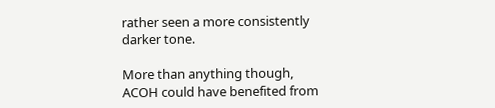rather seen a more consistently darker tone.

More than anything though, ACOH could have benefited from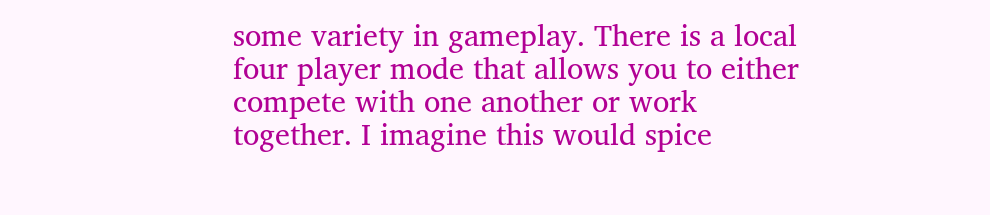some variety in gameplay. There is a local four player mode that allows you to either compete with one another or work together. I imagine this would spice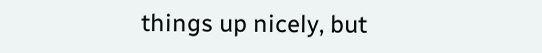things up nicely, but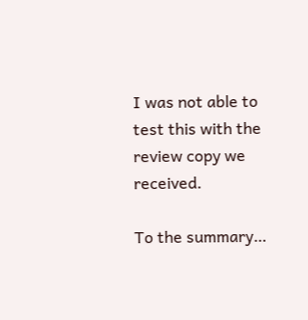I was not able to test this with the review copy we received.

To the summary…